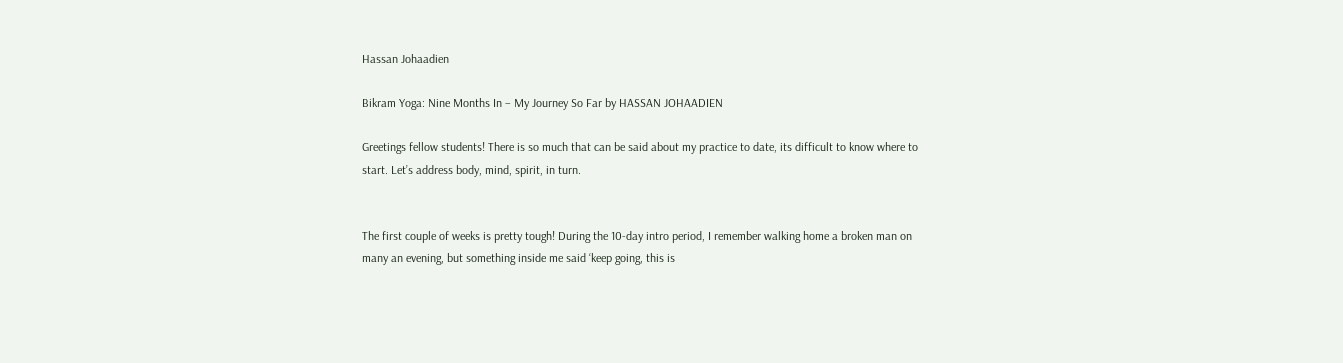Hassan Johaadien

Bikram Yoga: Nine Months In – My Journey So Far by HASSAN JOHAADIEN

Greetings fellow students! There is so much that can be said about my practice to date, its difficult to know where to start. Let’s address body, mind, spirit, in turn.


The first couple of weeks is pretty tough! During the 10-day intro period, I remember walking home a broken man on many an evening, but something inside me said ‘keep going, this is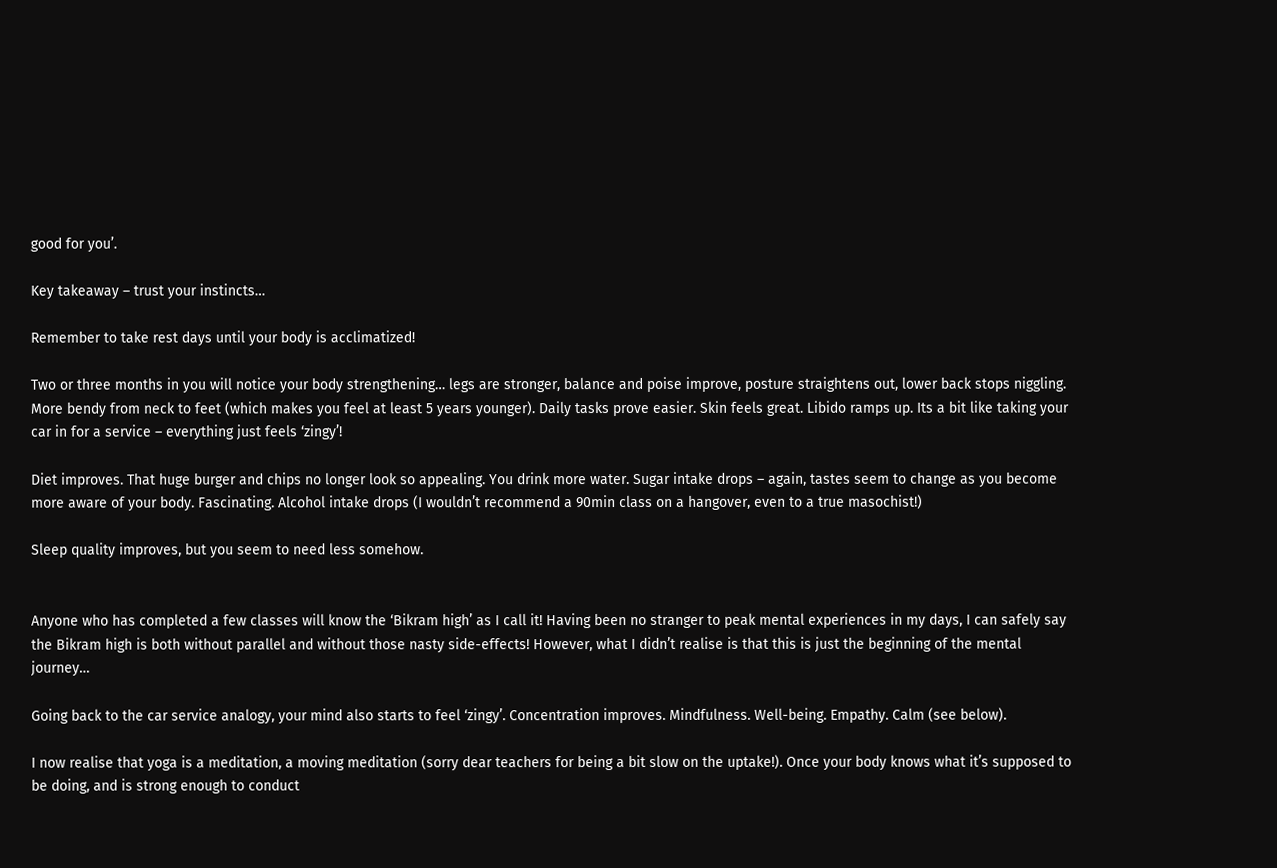good for you’.

Key takeaway – trust your instincts…

Remember to take rest days until your body is acclimatized!

Two or three months in you will notice your body strengthening… legs are stronger, balance and poise improve, posture straightens out, lower back stops niggling. More bendy from neck to feet (which makes you feel at least 5 years younger). Daily tasks prove easier. Skin feels great. Libido ramps up. Its a bit like taking your car in for a service – everything just feels ‘zingy’!

Diet improves. That huge burger and chips no longer look so appealing. You drink more water. Sugar intake drops – again, tastes seem to change as you become more aware of your body. Fascinating. Alcohol intake drops (I wouldn’t recommend a 90min class on a hangover, even to a true masochist!)

Sleep quality improves, but you seem to need less somehow.


Anyone who has completed a few classes will know the ‘Bikram high’ as I call it! Having been no stranger to peak mental experiences in my days, I can safely say the Bikram high is both without parallel and without those nasty side-effects! However, what I didn’t realise is that this is just the beginning of the mental journey…

Going back to the car service analogy, your mind also starts to feel ‘zingy’. Concentration improves. Mindfulness. Well-being. Empathy. Calm (see below).

I now realise that yoga is a meditation, a moving meditation (sorry dear teachers for being a bit slow on the uptake!). Once your body knows what it’s supposed to be doing, and is strong enough to conduct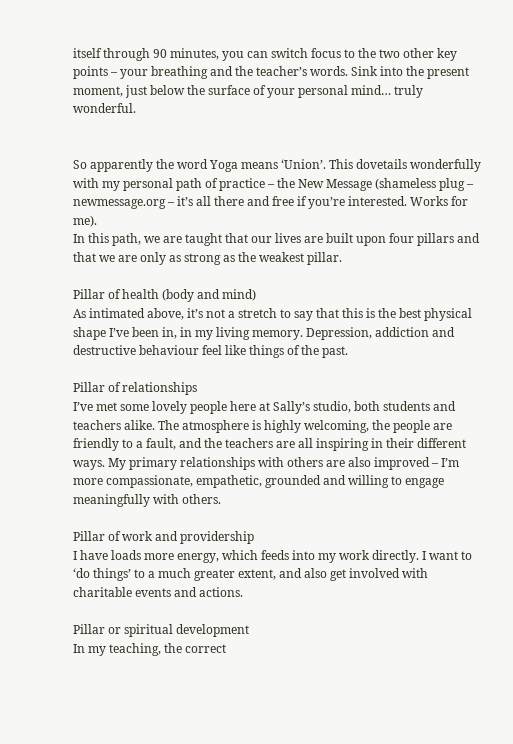itself through 90 minutes, you can switch focus to the two other key points – your breathing and the teacher’s words. Sink into the present moment, just below the surface of your personal mind… truly wonderful.


So apparently the word Yoga means ‘Union’. This dovetails wonderfully with my personal path of practice – the New Message (shameless plug – newmessage.org – it’s all there and free if you’re interested. Works for me).
In this path, we are taught that our lives are built upon four pillars and that we are only as strong as the weakest pillar.

Pillar of health (body and mind)
As intimated above, it’s not a stretch to say that this is the best physical shape I’ve been in, in my living memory. Depression, addiction and destructive behaviour feel like things of the past.

Pillar of relationships
I’ve met some lovely people here at Sally’s studio, both students and teachers alike. The atmosphere is highly welcoming, the people are friendly to a fault, and the teachers are all inspiring in their different ways. My primary relationships with others are also improved – I’m more compassionate, empathetic, grounded and willing to engage meaningfully with others.

Pillar of work and providership
I have loads more energy, which feeds into my work directly. I want to ‘do things’ to a much greater extent, and also get involved with charitable events and actions.

Pillar or spiritual development
In my teaching, the correct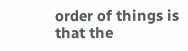order of things is that the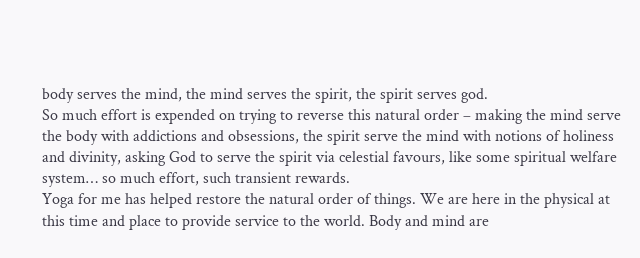body serves the mind, the mind serves the spirit, the spirit serves god.
So much effort is expended on trying to reverse this natural order – making the mind serve the body with addictions and obsessions, the spirit serve the mind with notions of holiness and divinity, asking God to serve the spirit via celestial favours, like some spiritual welfare system… so much effort, such transient rewards.
Yoga for me has helped restore the natural order of things. We are here in the physical at this time and place to provide service to the world. Body and mind are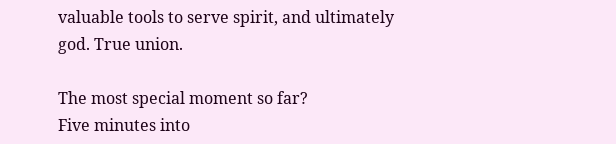valuable tools to serve spirit, and ultimately god. True union.

The most special moment so far?
Five minutes into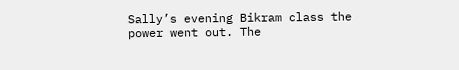Sally’s evening Bikram class the power went out. The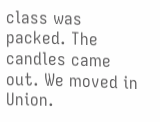class was packed. The candles came out. We moved in Union.